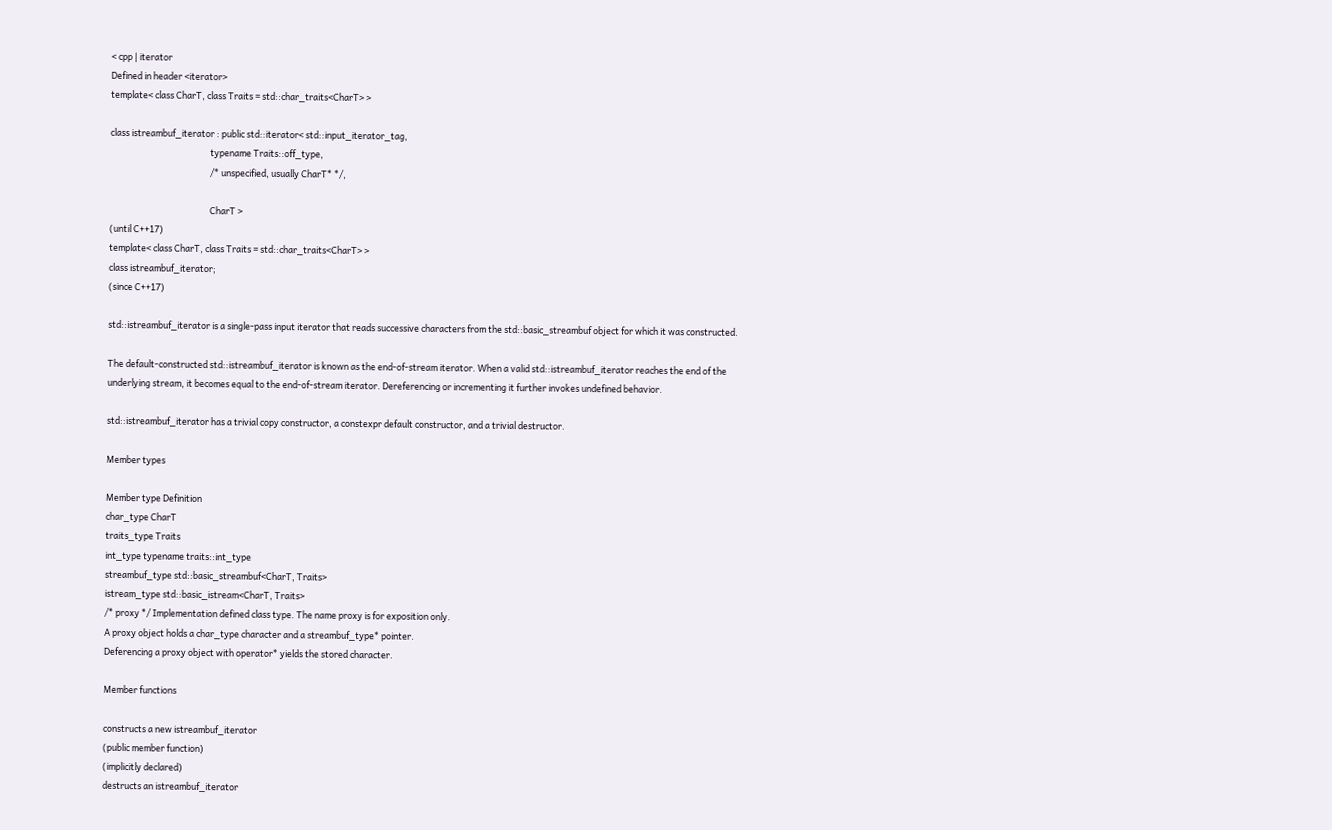< cpp | iterator
Defined in header <iterator>
template< class CharT, class Traits = std::char_traits<CharT> >

class istreambuf_iterator : public std::iterator< std::input_iterator_tag,
                                                  typename Traits::off_type,
                                                  /* unspecified, usually CharT* */,

                                                  CharT >
(until C++17)
template< class CharT, class Traits = std::char_traits<CharT> >
class istreambuf_iterator;
(since C++17)

std::istreambuf_iterator is a single-pass input iterator that reads successive characters from the std::basic_streambuf object for which it was constructed.

The default-constructed std::istreambuf_iterator is known as the end-of-stream iterator. When a valid std::istreambuf_iterator reaches the end of the underlying stream, it becomes equal to the end-of-stream iterator. Dereferencing or incrementing it further invokes undefined behavior.

std::istreambuf_iterator has a trivial copy constructor, a constexpr default constructor, and a trivial destructor.

Member types

Member type Definition
char_type CharT
traits_type Traits
int_type typename traits::int_type
streambuf_type std::basic_streambuf<CharT, Traits>
istream_type std::basic_istream<CharT, Traits>
/* proxy */ Implementation defined class type. The name proxy is for exposition only.
A proxy object holds a char_type character and a streambuf_type* pointer.
Deferencing a proxy object with operator* yields the stored character.

Member functions

constructs a new istreambuf_iterator
(public member function)
(implicitly declared)
destructs an istreambuf_iterator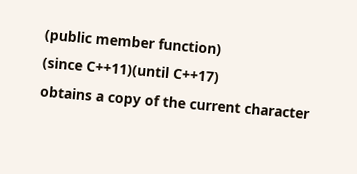(public member function)
(since C++11)(until C++17)
obtains a copy of the current character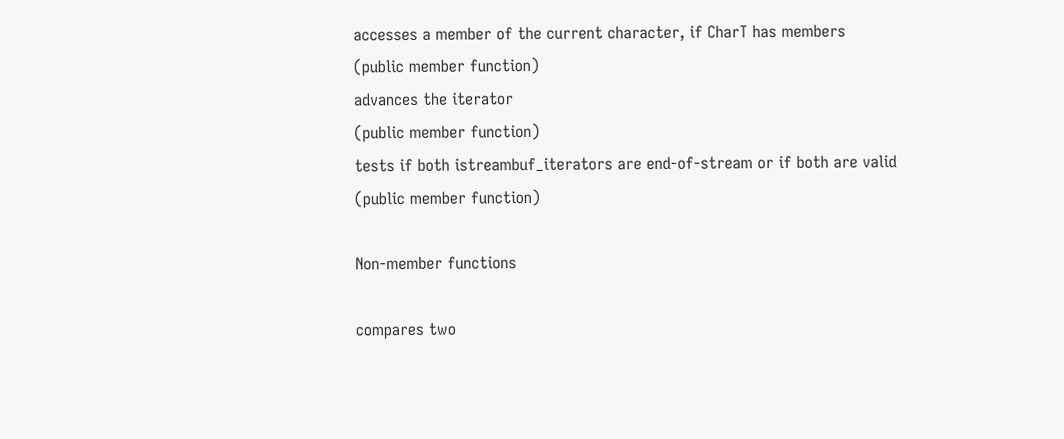accesses a member of the current character, if CharT has members
(public member function)
advances the iterator
(public member function)
tests if both istreambuf_iterators are end-of-stream or if both are valid
(public member function)

Non-member functions

compares two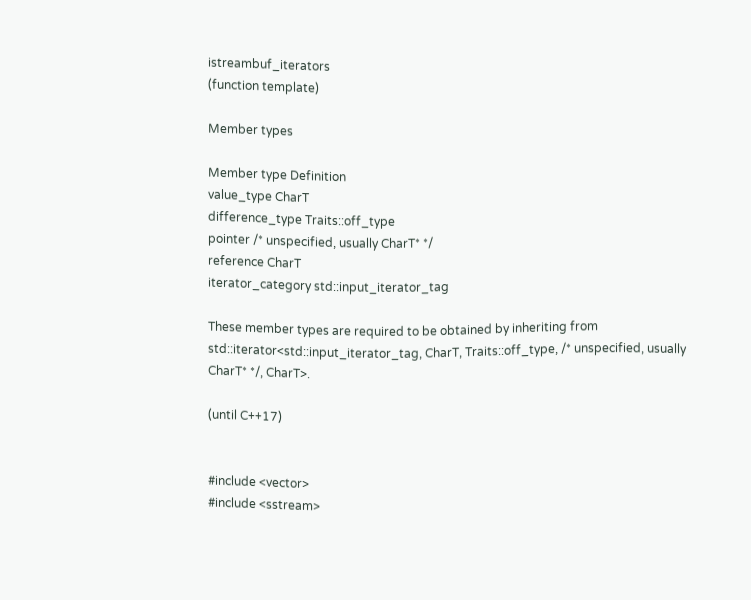istreambuf_iterators
(function template)

Member types

Member type Definition
value_type CharT
difference_type Traits::off_type
pointer /* unspecified, usually CharT* */
reference CharT
iterator_category std::input_iterator_tag

These member types are required to be obtained by inheriting from std::iterator<std::input_iterator_tag, CharT, Traits::off_type, /* unspecified, usually CharT* */, CharT>.

(until C++17)


#include <vector>
#include <sstream>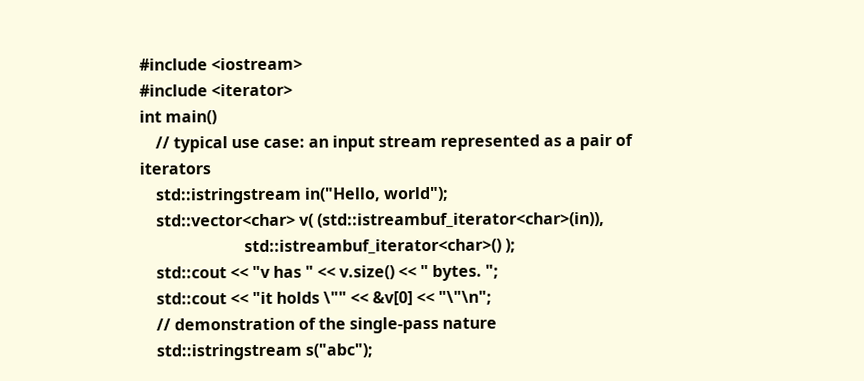#include <iostream>
#include <iterator>
int main()
    // typical use case: an input stream represented as a pair of iterators
    std::istringstream in("Hello, world");
    std::vector<char> v( (std::istreambuf_iterator<char>(in)),
                          std::istreambuf_iterator<char>() );
    std::cout << "v has " << v.size() << " bytes. ";
    std::cout << "it holds \"" << &v[0] << "\"\n";
    // demonstration of the single-pass nature
    std::istringstream s("abc");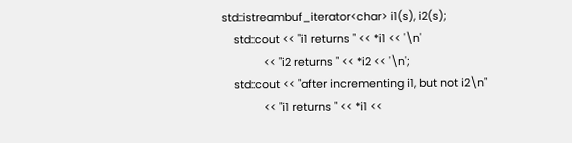std::istreambuf_iterator<char> i1(s), i2(s);
    std::cout << "i1 returns " << *i1 << '\n'
              << "i2 returns " << *i2 << '\n';
    std::cout << "after incrementing i1, but not i2\n"
              << "i1 returns " << *i1 <<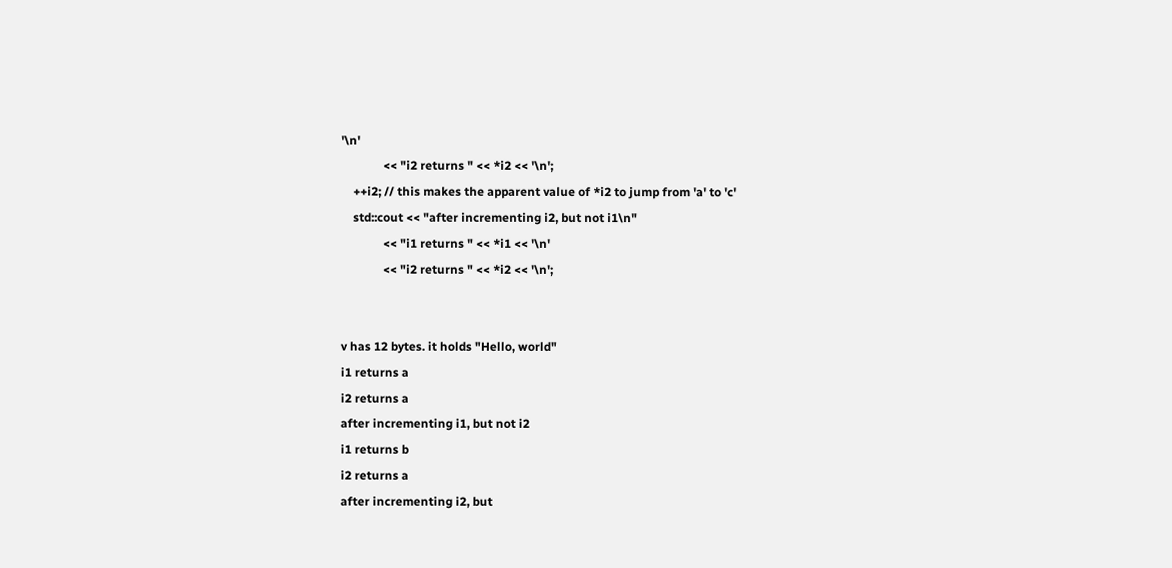'\n'
              << "i2 returns " << *i2 << '\n';
    ++i2; // this makes the apparent value of *i2 to jump from 'a' to 'c'
    std::cout << "after incrementing i2, but not i1\n"
              << "i1 returns " << *i1 << '\n'
              << "i2 returns " << *i2 << '\n';


v has 12 bytes. it holds "Hello, world"
i1 returns a
i2 returns a
after incrementing i1, but not i2
i1 returns b
i2 returns a
after incrementing i2, but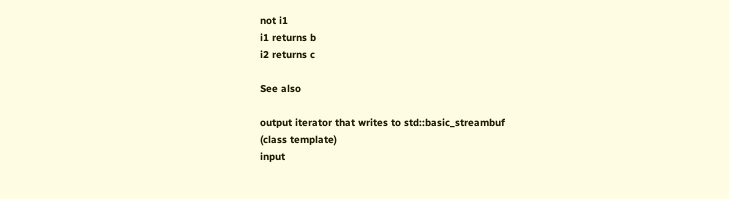not i1
i1 returns b
i2 returns c

See also

output iterator that writes to std::basic_streambuf
(class template)
input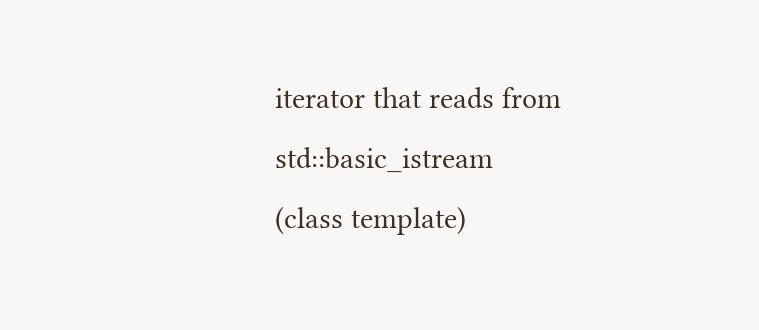iterator that reads from std::basic_istream
(class template)